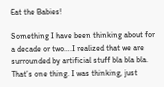Eat the Babies!

Something I have been thinking about for a decade or two….I realized that we are surrounded by artificial stuff bla bla bla. That’s one thing. I was thinking, just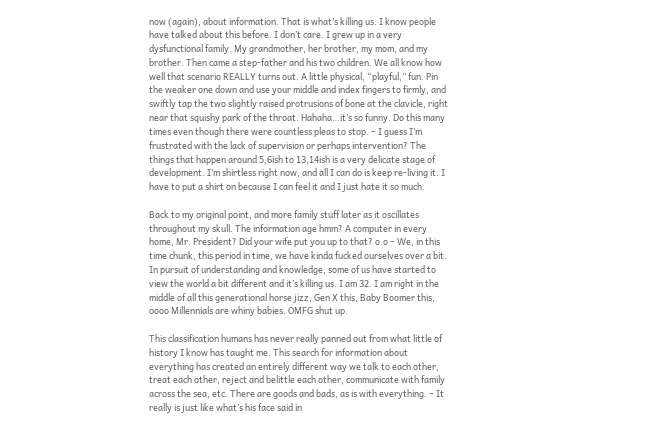now (again), about information. That is what’s killing us. I know people have talked about this before. I don’t care. I grew up in a very dysfunctional family. My grandmother, her brother, my mom, and my brother. Then came a step-father and his two children. We all know how well that scenario REALLY turns out. A little physical, “playful,” fun. Pin the weaker one down and use your middle and index fingers to firmly, and swiftly tap the two slightly raised protrusions of bone at the clavicle, right near that squishy park of the throat. Hahaha…it’s so funny. Do this many times even though there were countless pleas to stop. – I guess I’m frustrated with the lack of supervision or perhaps intervention? The things that happen around 5,6ish to 13,14ish is a very delicate stage of development. I’m shirtless right now, and all I can do is keep re-living it. I have to put a shirt on because I can feel it and I just hate it so much.

Back to my original point, and more family stuff later as it oscillates throughout my skull. The information age hmm? A computer in every home, Mr. President? Did your wife put you up to that? o.o – We, in this time chunk, this period in time, we have kinda fucked ourselves over a bit. In pursuit of understanding and knowledge, some of us have started to view the world a bit different and it’s killing us. I am 32. I am right in the middle of all this generational horse jizz, Gen X this, Baby Boomer this, oooo Millennials are whiny babies. OMFG shut up.

This classification humans has never really panned out from what little of history I know has taught me. This search for information about everything has created an entirely different way we talk to each other, treat each other, reject and belittle each other, communicate with family across the sea, etc. There are goods and bads, as is with everything. – It really is just like what’s his face said in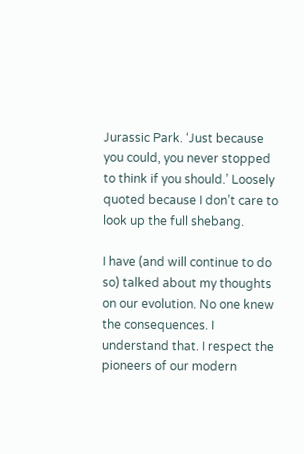Jurassic Park. ‘Just because you could, you never stopped to think if you should.’ Loosely quoted because I don’t care to look up the full shebang.

I have (and will continue to do so) talked about my thoughts on our evolution. No one knew the consequences. I understand that. I respect the pioneers of our modern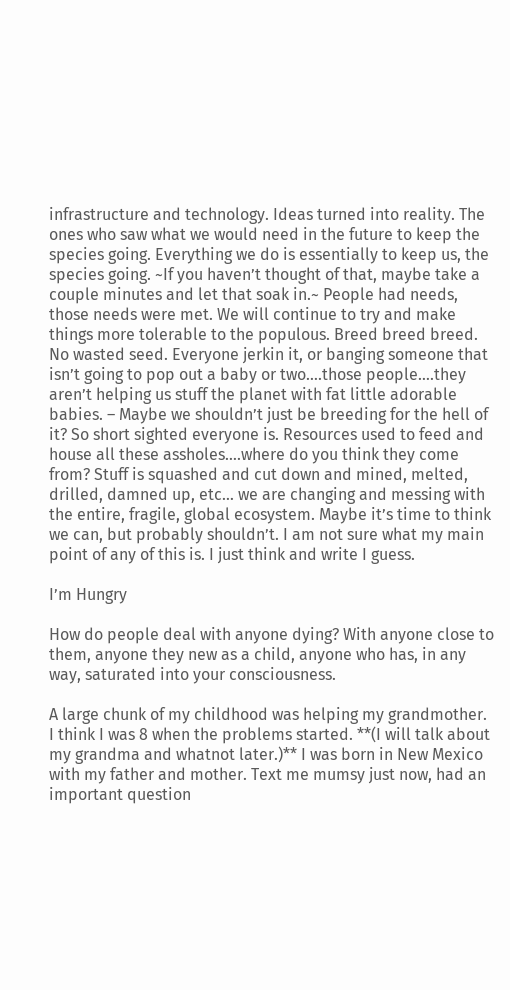infrastructure and technology. Ideas turned into reality. The ones who saw what we would need in the future to keep the species going. Everything we do is essentially to keep us, the species going. ~If you haven’t thought of that, maybe take a couple minutes and let that soak in.~ People had needs, those needs were met. We will continue to try and make things more tolerable to the populous. Breed breed breed. No wasted seed. Everyone jerkin it, or banging someone that isn’t going to pop out a baby or two….those people….they aren’t helping us stuff the planet with fat little adorable babies. – Maybe we shouldn’t just be breeding for the hell of it? So short sighted everyone is. Resources used to feed and house all these assholes….where do you think they come from? Stuff is squashed and cut down and mined, melted, drilled, damned up, etc… we are changing and messing with the entire, fragile, global ecosystem. Maybe it’s time to think we can, but probably shouldn’t. I am not sure what my main point of any of this is. I just think and write I guess.

I’m Hungry

How do people deal with anyone dying? With anyone close to them, anyone they new as a child, anyone who has, in any way, saturated into your consciousness.

A large chunk of my childhood was helping my grandmother. I think I was 8 when the problems started. **(I will talk about my grandma and whatnot later.)** I was born in New Mexico with my father and mother. Text me mumsy just now, had an important question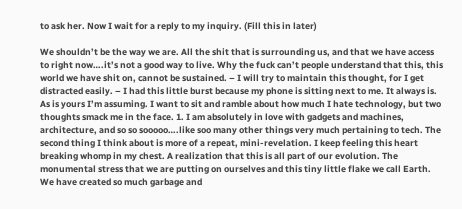to ask her. Now I wait for a reply to my inquiry. (Fill this in later)

We shouldn’t be the way we are. All the shit that is surrounding us, and that we have access to right now….it’s not a good way to live. Why the fuck can’t people understand that this, this world we have shit on, cannot be sustained. – I will try to maintain this thought, for I get distracted easily. – I had this little burst because my phone is sitting next to me. It always is. As is yours I’m assuming. I want to sit and ramble about how much I hate technology, but two thoughts smack me in the face. 1. I am absolutely in love with gadgets and machines, architecture, and so so sooooo….like soo many other things very much pertaining to tech. The second thing I think about is more of a repeat, mini-revelation. I keep feeling this heart breaking whomp in my chest. A realization that this is all part of our evolution. The monumental stress that we are putting on ourselves and this tiny little flake we call Earth. We have created so much garbage and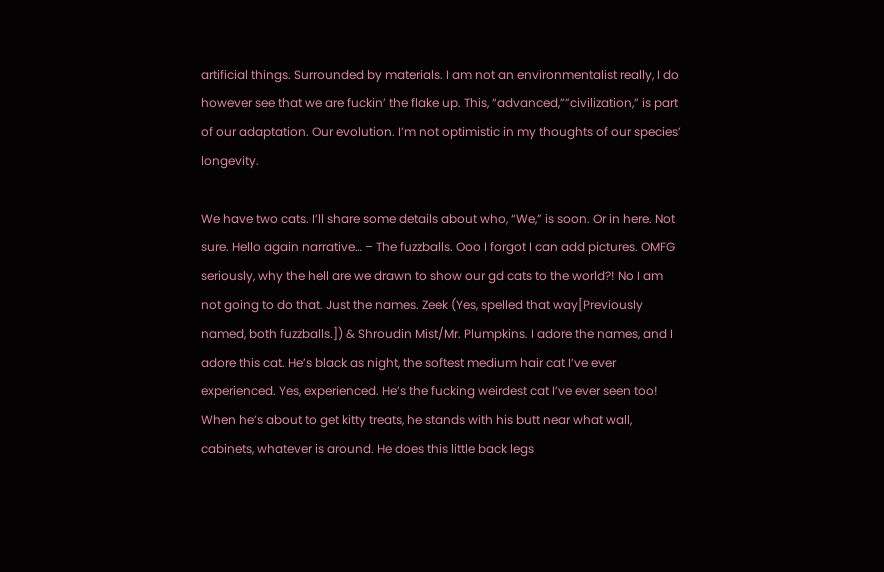artificial things. Surrounded by materials. I am not an environmentalist really, I do however see that we are fuckin’ the flake up. This, “advanced,””civilization,” is part of our adaptation. Our evolution. I’m not optimistic in my thoughts of our species’ longevity.

We have two cats. I’ll share some details about who, “We,” is soon. Or in here. Not sure. Hello again narrative… – The fuzzballs. Ooo I forgot I can add pictures. OMFG seriously, why the hell are we drawn to show our gd cats to the world?! No I am not going to do that. Just the names. Zeek (Yes, spelled that way[Previously named, both fuzzballs.]) & Shroudin Mist/Mr. Plumpkins. I adore the names, and I adore this cat. He’s black as night, the softest medium hair cat I’ve ever experienced. Yes, experienced. He’s the fucking weirdest cat I’ve ever seen too! When he’s about to get kitty treats, he stands with his butt near what wall, cabinets, whatever is around. He does this little back legs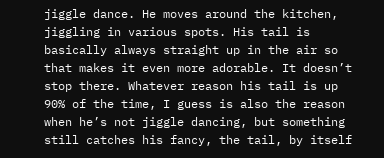jiggle dance. He moves around the kitchen, jiggling in various spots. His tail is basically always straight up in the air so that makes it even more adorable. It doesn’t stop there. Whatever reason his tail is up 90% of the time, I guess is also the reason when he’s not jiggle dancing, but something still catches his fancy, the tail, by itself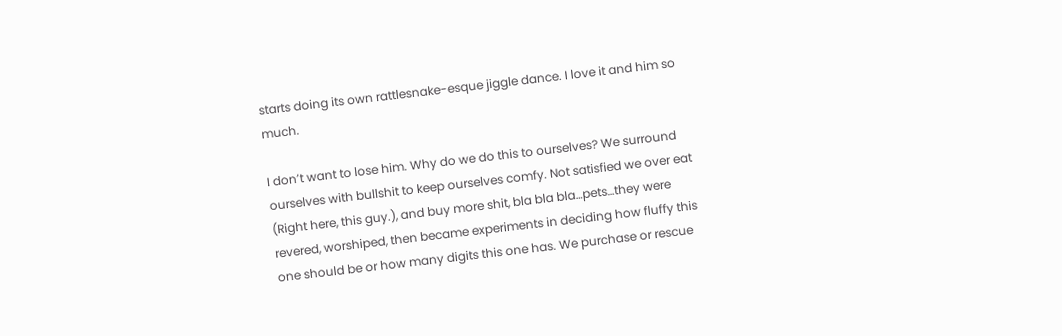starts doing its own rattlesnake-esque jiggle dance. I love it and him so much.

I don’t want to lose him. Why do we do this to ourselves? We surround ourselves with bullshit to keep ourselves comfy. Not satisfied we over eat (Right here, this guy.), and buy more shit, bla bla bla…pets…they were revered, worshiped, then became experiments in deciding how fluffy this one should be or how many digits this one has. We purchase or rescue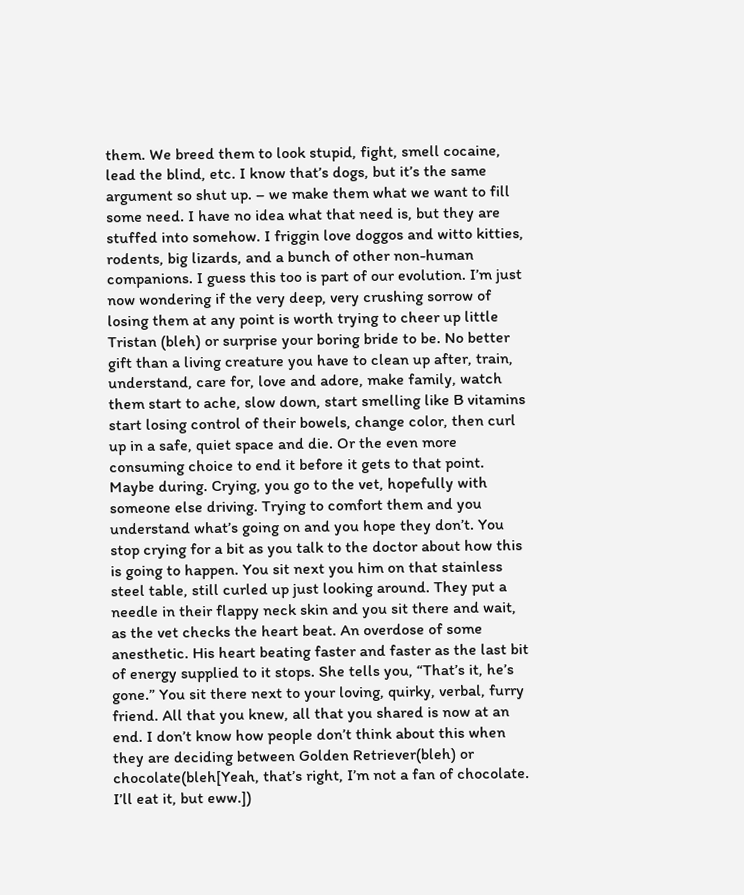them. We breed them to look stupid, fight, smell cocaine, lead the blind, etc. I know that’s dogs, but it’s the same argument so shut up. – we make them what we want to fill some need. I have no idea what that need is, but they are stuffed into somehow. I friggin love doggos and witto kitties, rodents, big lizards, and a bunch of other non-human companions. I guess this too is part of our evolution. I’m just now wondering if the very deep, very crushing sorrow of losing them at any point is worth trying to cheer up little Tristan (bleh) or surprise your boring bride to be. No better gift than a living creature you have to clean up after, train, understand, care for, love and adore, make family, watch them start to ache, slow down, start smelling like B vitamins start losing control of their bowels, change color, then curl up in a safe, quiet space and die. Or the even more consuming choice to end it before it gets to that point. Maybe during. Crying, you go to the vet, hopefully with someone else driving. Trying to comfort them and you understand what’s going on and you hope they don’t. You stop crying for a bit as you talk to the doctor about how this is going to happen. You sit next you him on that stainless steel table, still curled up just looking around. They put a needle in their flappy neck skin and you sit there and wait, as the vet checks the heart beat. An overdose of some anesthetic. His heart beating faster and faster as the last bit of energy supplied to it stops. She tells you, “That’s it, he’s gone.” You sit there next to your loving, quirky, verbal, furry friend. All that you knew, all that you shared is now at an end. I don’t know how people don’t think about this when they are deciding between Golden Retriever(bleh) or chocolate(bleh[Yeah, that’s right, I’m not a fan of chocolate. I’ll eat it, but eww.])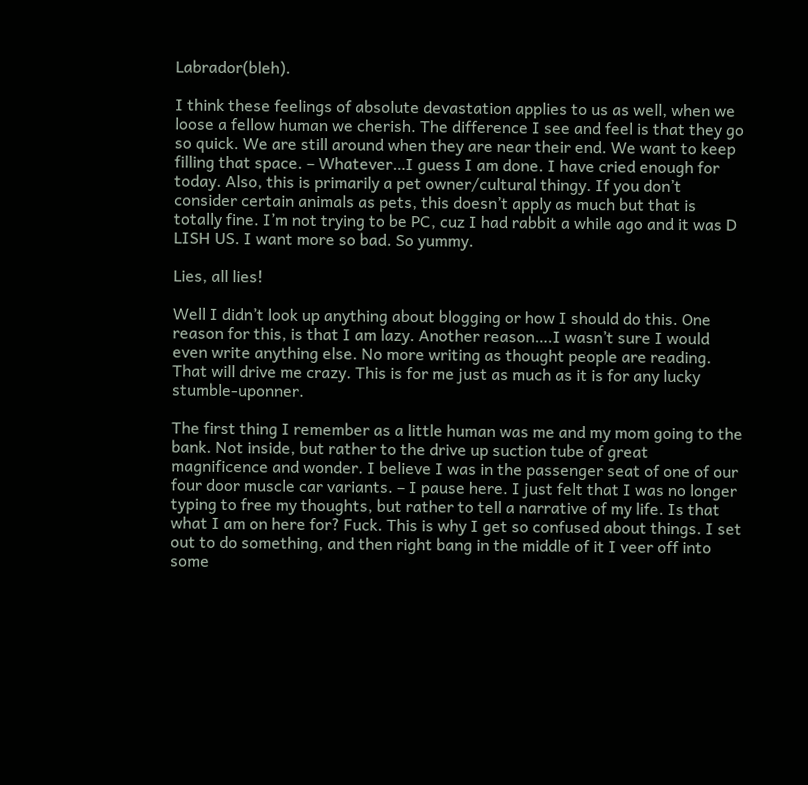Labrador(bleh).

I think these feelings of absolute devastation applies to us as well, when we loose a fellow human we cherish. The difference I see and feel is that they go so quick. We are still around when they are near their end. We want to keep filling that space. – Whatever…I guess I am done. I have cried enough for today. Also, this is primarily a pet owner/cultural thingy. If you don’t consider certain animals as pets, this doesn’t apply as much but that is totally fine. I’m not trying to be PC, cuz I had rabbit a while ago and it was D LISH US. I want more so bad. So yummy.

Lies, all lies!

Well I didn’t look up anything about blogging or how I should do this. One reason for this, is that I am lazy. Another reason….I wasn’t sure I would even write anything else. No more writing as thought people are reading. That will drive me crazy. This is for me just as much as it is for any lucky stumble-uponner.

The first thing I remember as a little human was me and my mom going to the bank. Not inside, but rather to the drive up suction tube of great magnificence and wonder. I believe I was in the passenger seat of one of our four door muscle car variants. – I pause here. I just felt that I was no longer typing to free my thoughts, but rather to tell a narrative of my life. Is that what I am on here for? Fuck. This is why I get so confused about things. I set out to do something, and then right bang in the middle of it I veer off into some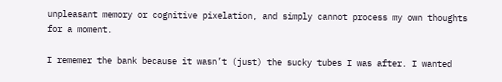unpleasant memory or cognitive pixelation, and simply cannot process my own thoughts for a moment.

I rememer the bank because it wasn’t (just) the sucky tubes I was after. I wanted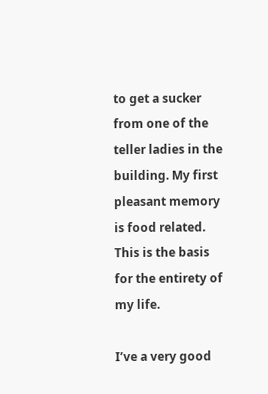to get a sucker from one of the teller ladies in the building. My first pleasant memory is food related. This is the basis for the entirety of my life.

I’ve a very good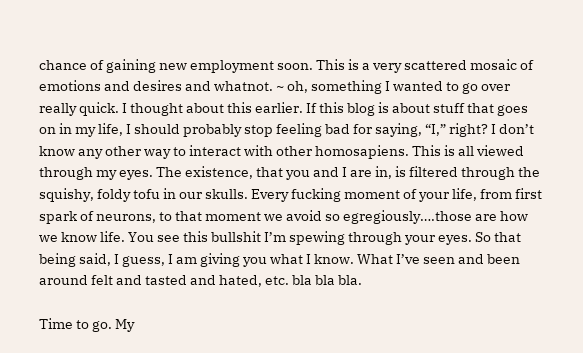chance of gaining new employment soon. This is a very scattered mosaic of emotions and desires and whatnot. ~ oh, something I wanted to go over really quick. I thought about this earlier. If this blog is about stuff that goes on in my life, I should probably stop feeling bad for saying, “I,” right? I don’t know any other way to interact with other homosapiens. This is all viewed through my eyes. The existence, that you and I are in, is filtered through the squishy, foldy tofu in our skulls. Every fucking moment of your life, from first spark of neurons, to that moment we avoid so egregiously….those are how we know life. You see this bullshit I’m spewing through your eyes. So that being said, I guess, I am giving you what I know. What I’ve seen and been around felt and tasted and hated, etc. bla bla bla.

Time to go. My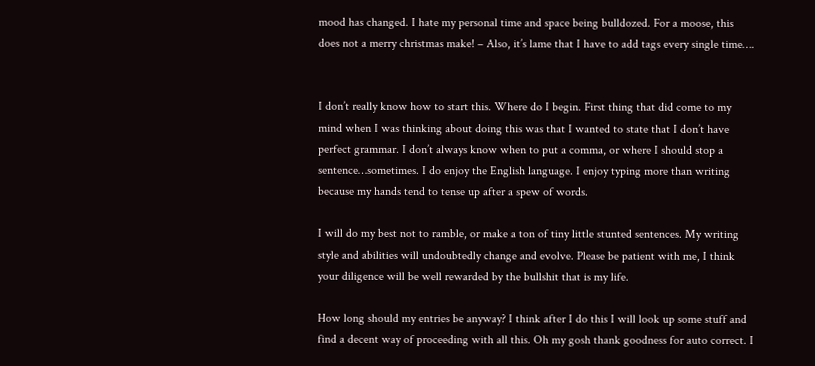mood has changed. I hate my personal time and space being bulldozed. For a moose, this does not a merry christmas make! – Also, it’s lame that I have to add tags every single time….


I don’t really know how to start this. Where do I begin. First thing that did come to my mind when I was thinking about doing this was that I wanted to state that I don’t have perfect grammar. I don’t always know when to put a comma, or where I should stop a sentence…sometimes. I do enjoy the English language. I enjoy typing more than writing because my hands tend to tense up after a spew of words.

I will do my best not to ramble, or make a ton of tiny little stunted sentences. My writing style and abilities will undoubtedly change and evolve. Please be patient with me, I think your diligence will be well rewarded by the bullshit that is my life.

How long should my entries be anyway? I think after I do this I will look up some stuff and find a decent way of proceeding with all this. Oh my gosh thank goodness for auto correct. I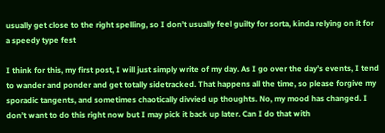usually get close to the right spelling, so I don’t usually feel guilty for sorta, kinda relying on it for a speedy type fest

I think for this, my first post, I will just simply write of my day. As I go over the day’s events, I tend to wander and ponder and get totally sidetracked. That happens all the time, so please forgive my sporadic tangents, and sometimes chaotically divvied up thoughts. No, my mood has changed. I don’t want to do this right now but I may pick it back up later. Can I do that with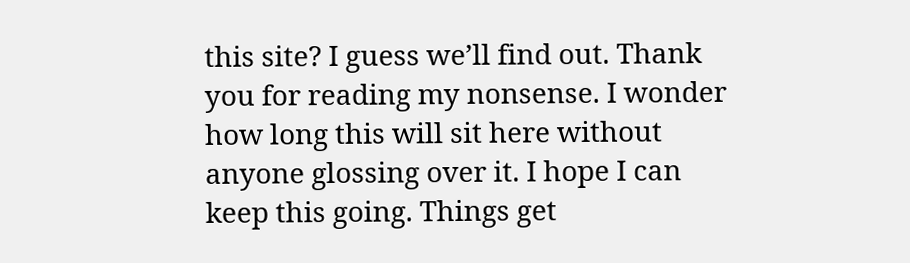this site? I guess we’ll find out. Thank you for reading my nonsense. I wonder how long this will sit here without anyone glossing over it. I hope I can keep this going. Things get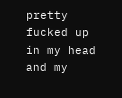pretty fucked up in my head and my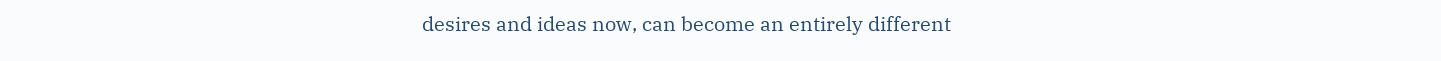desires and ideas now, can become an entirely different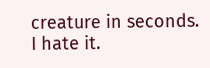creature in seconds. I hate it.